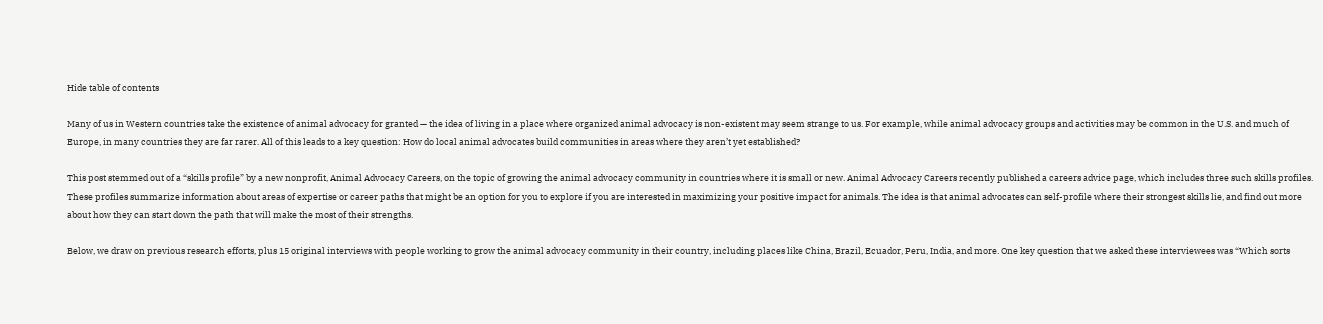Hide table of contents

Many of us in Western countries take the existence of animal advocacy for granted — the idea of living in a place where organized animal advocacy is non-existent may seem strange to us. For example, while animal advocacy groups and activities may be common in the U.S. and much of Europe, in many countries they are far rarer. All of this leads to a key question: How do local animal advocates build communities in areas where they aren’t yet established?

This post stemmed out of a “skills profile” by a new nonprofit, Animal Advocacy Careers, on the topic of growing the animal advocacy community in countries where it is small or new. Animal Advocacy Careers recently published a careers advice page, which includes three such skills profiles. These profiles summarize information about areas of expertise or career paths that might be an option for you to explore if you are interested in maximizing your positive impact for animals. The idea is that animal advocates can self-profile where their strongest skills lie, and find out more about how they can start down the path that will make the most of their strengths.

Below, we draw on previous research efforts, plus 15 original interviews with people working to grow the animal advocacy community in their country, including places like China, Brazil, Ecuador, Peru, India, and more. One key question that we asked these interviewees was “Which sorts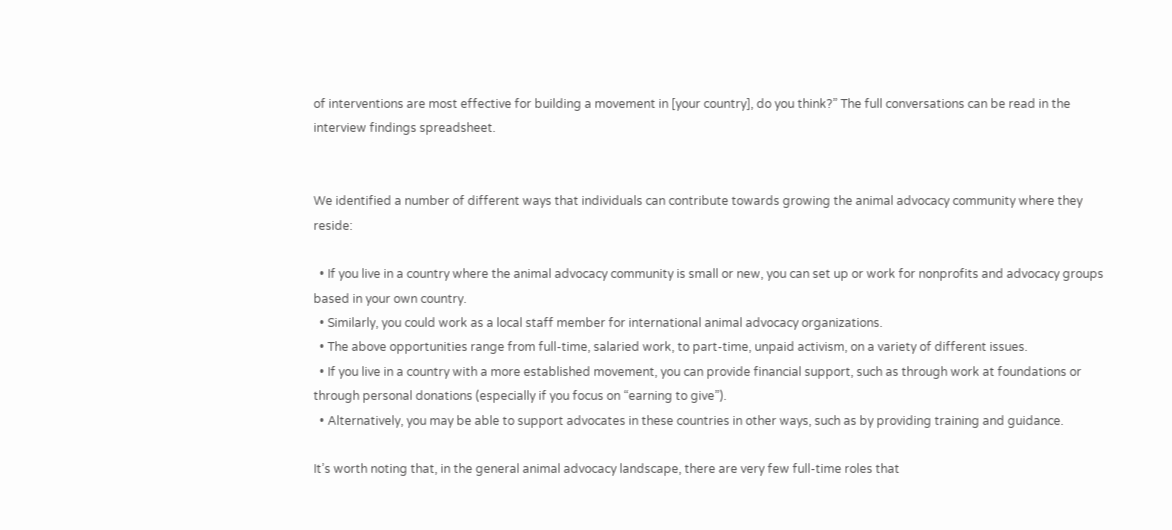of interventions are most effective for building a movement in [your country], do you think?” The full conversations can be read in the interview findings spreadsheet.


We identified a number of different ways that individuals can contribute towards growing the animal advocacy community where they reside:

  • If you live in a country where the animal advocacy community is small or new, you can set up or work for nonprofits and advocacy groups based in your own country.
  • Similarly, you could work as a local staff member for international animal advocacy organizations.
  • The above opportunities range from full-time, salaried work, to part-time, unpaid activism, on a variety of different issues.
  • If you live in a country with a more established movement, you can provide financial support, such as through work at foundations or through personal donations (especially if you focus on “earning to give”).
  • Alternatively, you may be able to support advocates in these countries in other ways, such as by providing training and guidance.

It’s worth noting that, in the general animal advocacy landscape, there are very few full-time roles that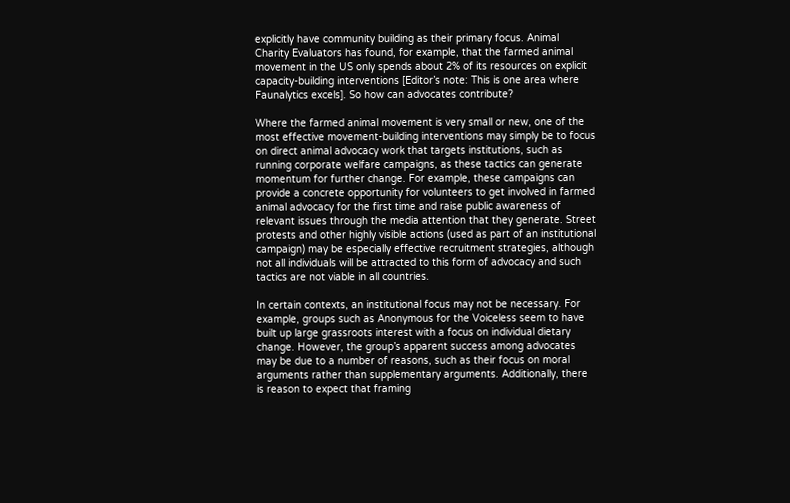explicitly have community building as their primary focus. Animal Charity Evaluators has found, for example, that the farmed animal movement in the US only spends about 2% of its resources on explicit capacity-building interventions [Editor’s note: This is one area where Faunalytics excels]. So how can advocates contribute?

Where the farmed animal movement is very small or new, one of the most effective movement-building interventions may simply be to focus on direct animal advocacy work that targets institutions, such as running corporate welfare campaigns, as these tactics can generate momentum for further change. For example, these campaigns can provide a concrete opportunity for volunteers to get involved in farmed animal advocacy for the first time and raise public awareness of relevant issues through the media attention that they generate. Street protests and other highly visible actions (used as part of an institutional campaign) may be especially effective recruitment strategies, although not all individuals will be attracted to this form of advocacy and such tactics are not viable in all countries.

In certain contexts, an institutional focus may not be necessary. For example, groups such as Anonymous for the Voiceless seem to have built up large grassroots interest with a focus on individual dietary change. However, the group’s apparent success among advocates may be due to a number of reasons, such as their focus on moral arguments rather than supplementary arguments. Additionally, there is reason to expect that framing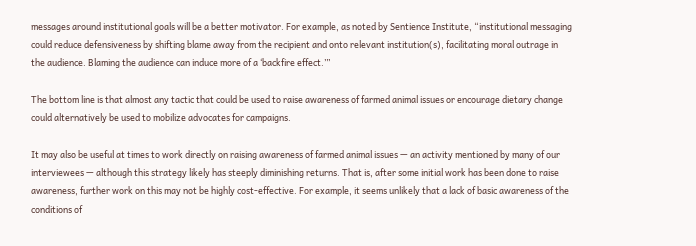messages around institutional goals will be a better motivator. For example, as noted by Sentience Institute, “institutional messaging could reduce defensiveness by shifting blame away from the recipient and onto relevant institution(s), facilitating moral outrage in the audience. Blaming the audience can induce more of a ‘backfire effect.’”

The bottom line is that almost any tactic that could be used to raise awareness of farmed animal issues or encourage dietary change could alternatively be used to mobilize advocates for campaigns.

It may also be useful at times to work directly on raising awareness of farmed animal issues — an activity mentioned by many of our interviewees — although this strategy likely has steeply diminishing returns. That is, after some initial work has been done to raise awareness, further work on this may not be highly cost-effective. For example, it seems unlikely that a lack of basic awareness of the conditions of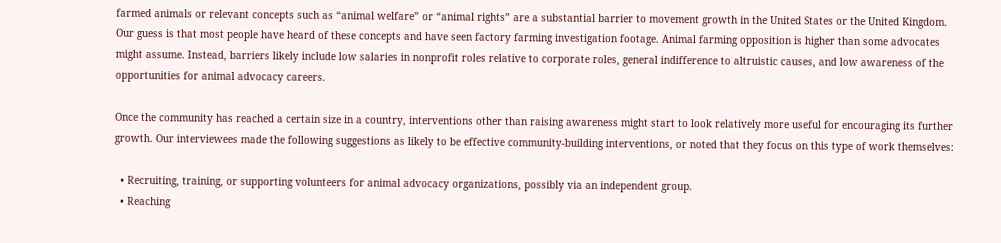farmed animals or relevant concepts such as “animal welfare” or “animal rights” are a substantial barrier to movement growth in the United States or the United Kingdom. Our guess is that most people have heard of these concepts and have seen factory farming investigation footage. Animal farming opposition is higher than some advocates might assume. Instead, barriers likely include low salaries in nonprofit roles relative to corporate roles, general indifference to altruistic causes, and low awareness of the opportunities for animal advocacy careers.

Once the community has reached a certain size in a country, interventions other than raising awareness might start to look relatively more useful for encouraging its further growth. Our interviewees made the following suggestions as likely to be effective community-building interventions, or noted that they focus on this type of work themselves:

  • Recruiting, training, or supporting volunteers for animal advocacy organizations, possibly via an independent group.
  • Reaching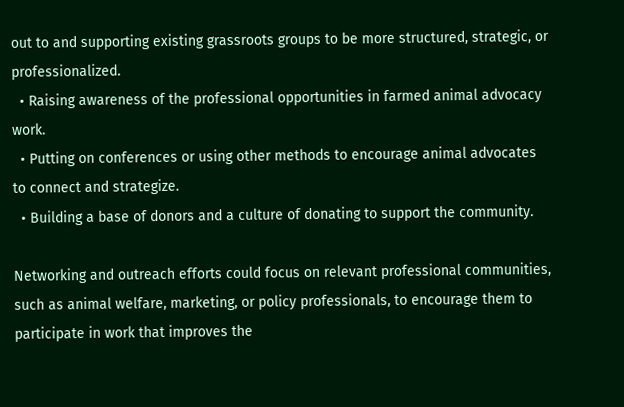out to and supporting existing grassroots groups to be more structured, strategic, or professionalized.
  • Raising awareness of the professional opportunities in farmed animal advocacy work.
  • Putting on conferences or using other methods to encourage animal advocates to connect and strategize.
  • Building a base of donors and a culture of donating to support the community.

Networking and outreach efforts could focus on relevant professional communities, such as animal welfare, marketing, or policy professionals, to encourage them to participate in work that improves the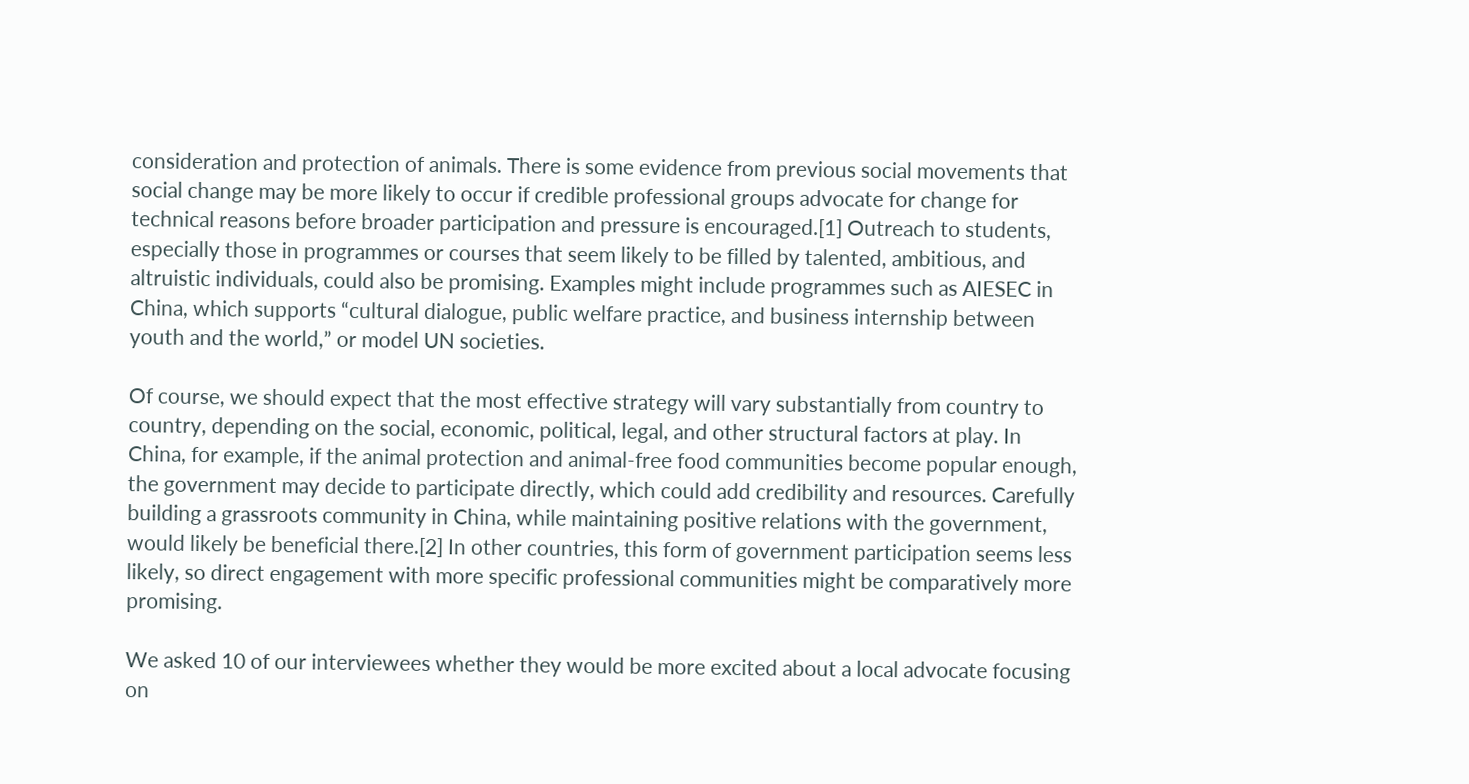consideration and protection of animals. There is some evidence from previous social movements that social change may be more likely to occur if credible professional groups advocate for change for technical reasons before broader participation and pressure is encouraged.[1] Outreach to students, especially those in programmes or courses that seem likely to be filled by talented, ambitious, and altruistic individuals, could also be promising. Examples might include programmes such as AIESEC in China, which supports “cultural dialogue, public welfare practice, and business internship between youth and the world,” or model UN societies.

Of course, we should expect that the most effective strategy will vary substantially from country to country, depending on the social, economic, political, legal, and other structural factors at play. In China, for example, if the animal protection and animal-free food communities become popular enough, the government may decide to participate directly, which could add credibility and resources. Carefully building a grassroots community in China, while maintaining positive relations with the government, would likely be beneficial there.[2] In other countries, this form of government participation seems less likely, so direct engagement with more specific professional communities might be comparatively more promising.

We asked 10 of our interviewees whether they would be more excited about a local advocate focusing on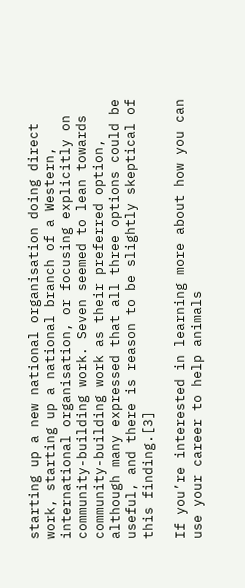starting up a new national organisation doing direct work, starting up a national branch of a Western, international organisation, or focusing explicitly on community-building work. Seven seemed to lean towards community-building work as their preferred option, although many expressed that all three options could be useful, and there is reason to be slightly skeptical of this finding.[3]

If you’re interested in learning more about how you can use your career to help animals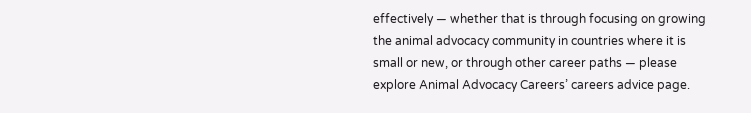effectively — whether that is through focusing on growing the animal advocacy community in countries where it is small or new, or through other career paths — please explore Animal Advocacy Careers’ careers advice page.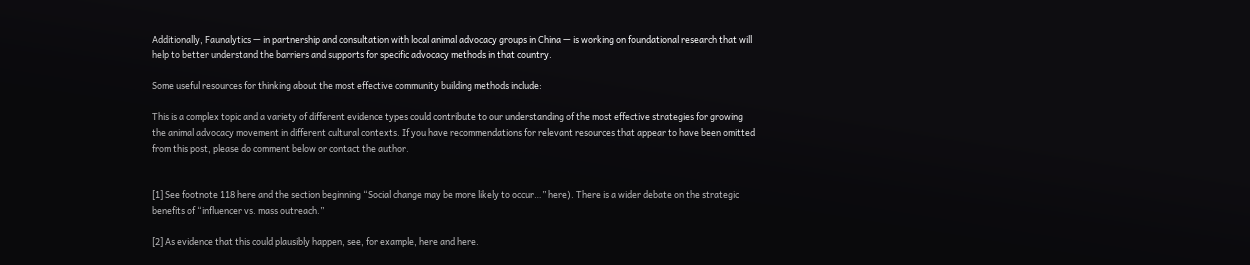Additionally, Faunalytics — in partnership and consultation with local animal advocacy groups in China — is working on foundational research that will help to better understand the barriers and supports for specific advocacy methods in that country.

Some useful resources for thinking about the most effective community building methods include:

This is a complex topic and a variety of different evidence types could contribute to our understanding of the most effective strategies for growing the animal advocacy movement in different cultural contexts. If you have recommendations for relevant resources that appear to have been omitted from this post, please do comment below or contact the author.


[1] See footnote 118 here and the section beginning “Social change may be more likely to occur…” here). There is a wider debate on the strategic benefits of “influencer vs. mass outreach.”

[2] As evidence that this could plausibly happen, see, for example, here and here.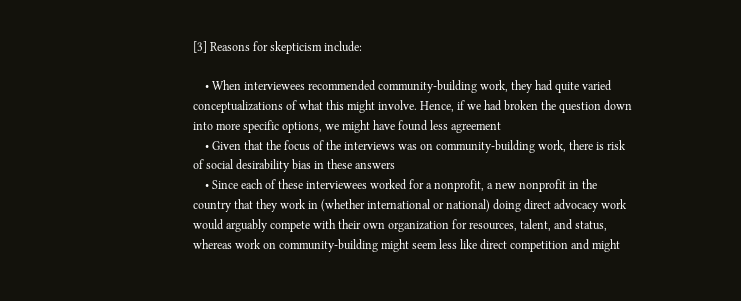[3] Reasons for skepticism include:

    • When interviewees recommended community-building work, they had quite varied conceptualizations of what this might involve. Hence, if we had broken the question down into more specific options, we might have found less agreement
    • Given that the focus of the interviews was on community-building work, there is risk of social desirability bias in these answers
    • Since each of these interviewees worked for a nonprofit, a new nonprofit in the country that they work in (whether international or national) doing direct advocacy work would arguably compete with their own organization for resources, talent, and status, whereas work on community-building might seem less like direct competition and might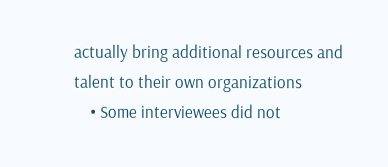actually bring additional resources and talent to their own organizations
    • Some interviewees did not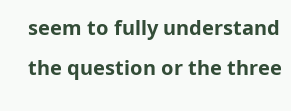seem to fully understand the question or the three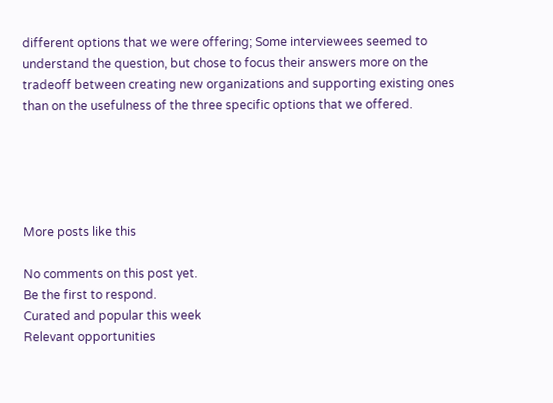different options that we were offering; Some interviewees seemed to understand the question, but chose to focus their answers more on the tradeoff between creating new organizations and supporting existing ones than on the usefulness of the three specific options that we offered.





More posts like this

No comments on this post yet.
Be the first to respond.
Curated and popular this week
Relevant opportunities